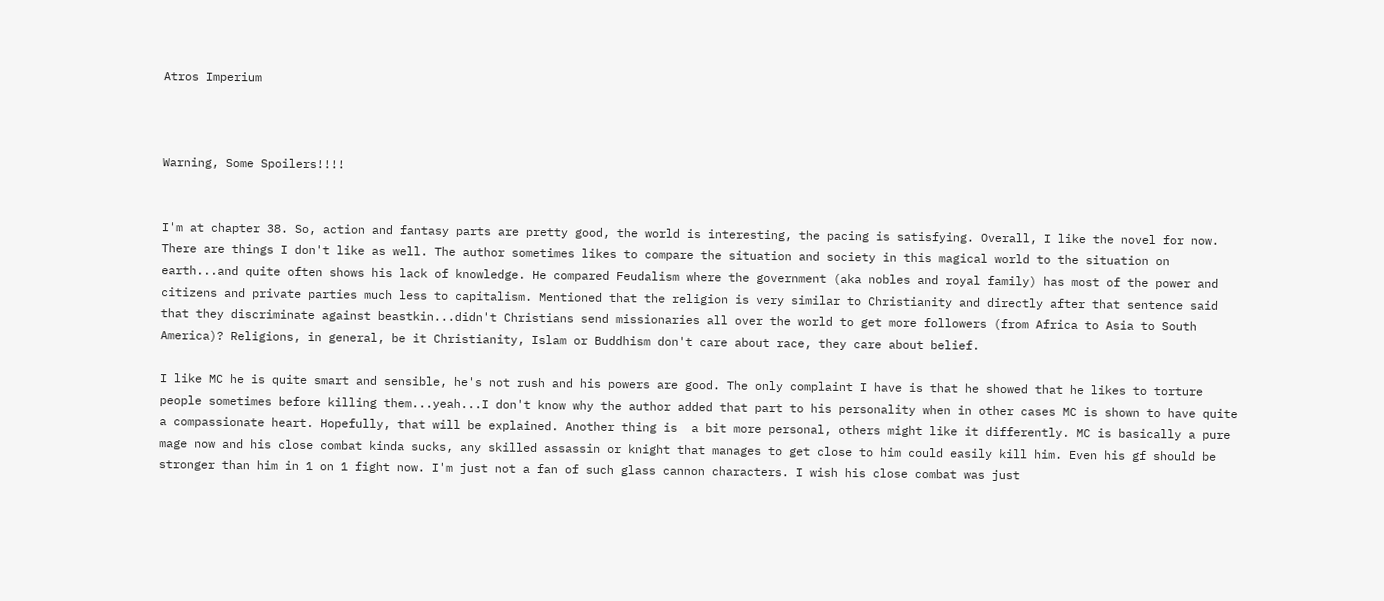Atros Imperium



Warning, Some Spoilers!!!!


I'm at chapter 38. So, action and fantasy parts are pretty good, the world is interesting, the pacing is satisfying. Overall, I like the novel for now. There are things I don't like as well. The author sometimes likes to compare the situation and society in this magical world to the situation on earth...and quite often shows his lack of knowledge. He compared Feudalism where the government (aka nobles and royal family) has most of the power and citizens and private parties much less to capitalism. Mentioned that the religion is very similar to Christianity and directly after that sentence said that they discriminate against beastkin...didn't Christians send missionaries all over the world to get more followers (from Africa to Asia to South America)? Religions, in general, be it Christianity, Islam or Buddhism don't care about race, they care about belief.

I like MC he is quite smart and sensible, he's not rush and his powers are good. The only complaint I have is that he showed that he likes to torture people sometimes before killing them...yeah...I don't know why the author added that part to his personality when in other cases MC is shown to have quite a compassionate heart. Hopefully, that will be explained. Another thing is  a bit more personal, others might like it differently. MC is basically a pure mage now and his close combat kinda sucks, any skilled assassin or knight that manages to get close to him could easily kill him. Even his gf should be stronger than him in 1 on 1 fight now. I'm just not a fan of such glass cannon characters. I wish his close combat was just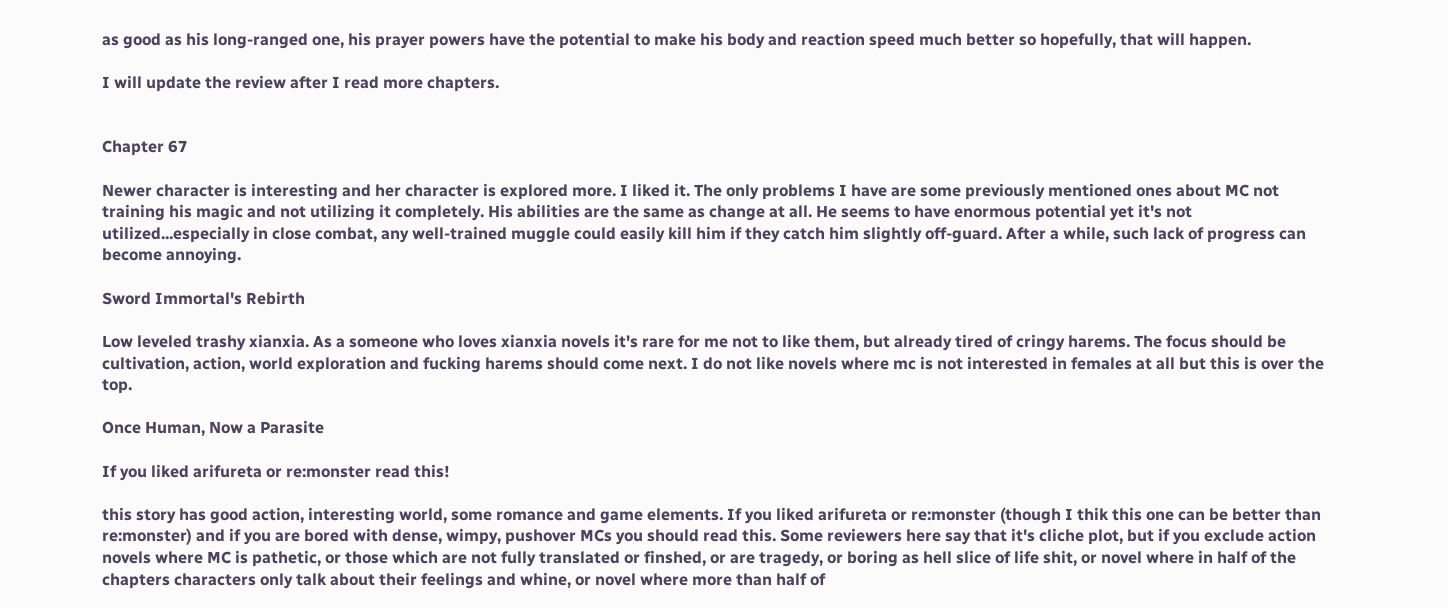as good as his long-ranged one, his prayer powers have the potential to make his body and reaction speed much better so hopefully, that will happen.

I will update the review after I read more chapters.


Chapter 67

Newer character is interesting and her character is explored more. I liked it. The only problems I have are some previously mentioned ones about MC not training his magic and not utilizing it completely. His abilities are the same as change at all. He seems to have enormous potential yet it's not utilized...especially in close combat, any well-trained muggle could easily kill him if they catch him slightly off-guard. After a while, such lack of progress can become annoying.

Sword Immortal's Rebirth

Low leveled trashy xianxia. As a someone who loves xianxia novels it's rare for me not to like them, but already tired of cringy harems. The focus should be cultivation, action, world exploration and fucking harems should come next. I do not like novels where mc is not interested in females at all but this is over the top.

Once Human, Now a Parasite

If you liked arifureta or re:monster read this!

this story has good action, interesting world, some romance and game elements. If you liked arifureta or re:monster (though I thik this one can be better than re:monster) and if you are bored with dense, wimpy, pushover MCs you should read this. Some reviewers here say that it's cliche plot, but if you exclude action novels where MC is pathetic, or those which are not fully translated or finshed, or are tragedy, or boring as hell slice of life shit, or novel where in half of the chapters characters only talk about their feelings and whine, or novel where more than half of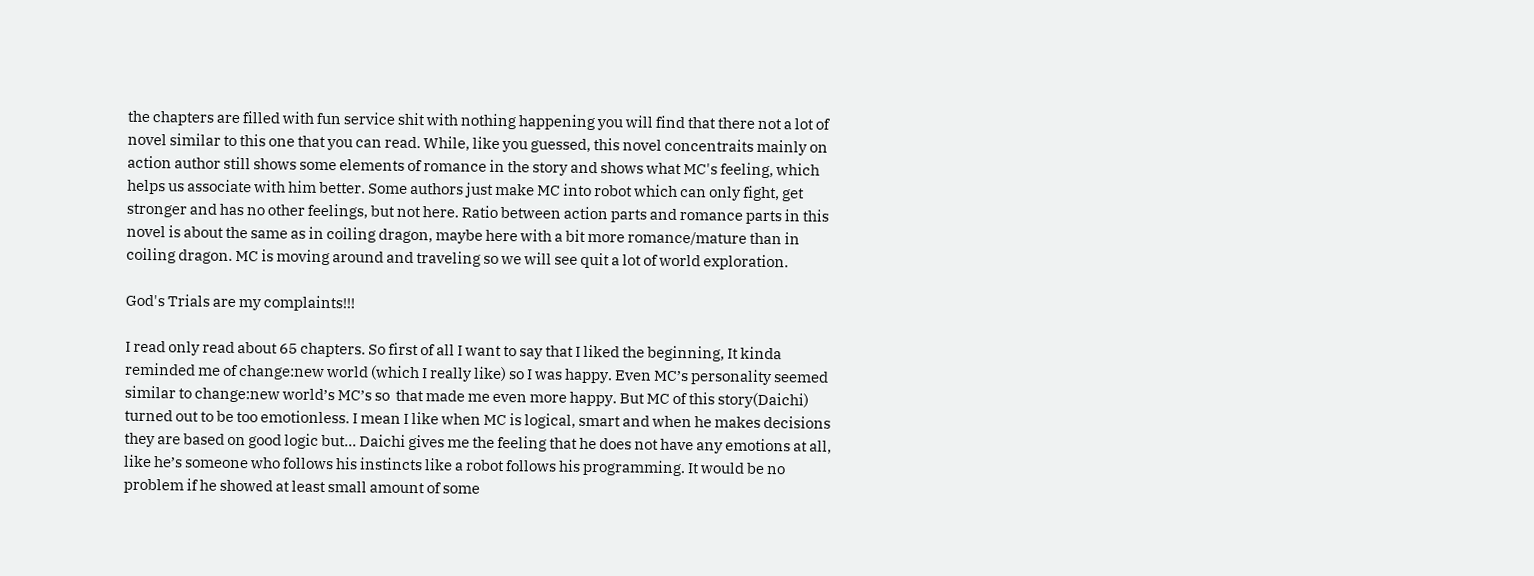the chapters are filled with fun service shit with nothing happening you will find that there not a lot of novel similar to this one that you can read. While, like you guessed, this novel concentraits mainly on action author still shows some elements of romance in the story and shows what MC's feeling, which helps us associate with him better. Some authors just make MC into robot which can only fight, get stronger and has no other feelings, but not here. Ratio between action parts and romance parts in this novel is about the same as in coiling dragon, maybe here with a bit more romance/mature than in coiling dragon. MC is moving around and traveling so we will see quit a lot of world exploration.

God's Trials are my complaints!!!

I read only read about 65 chapters. So first of all I want to say that I liked the beginning, It kinda reminded me of change:new world (which I really like) so I was happy. Even MC’s personality seemed similar to change:new world’s MC’s so  that made me even more happy. But MC of this story(Daichi) turned out to be too emotionless. I mean I like when MC is logical, smart and when he makes decisions they are based on good logic but... Daichi gives me the feeling that he does not have any emotions at all, like he’s someone who follows his instincts like a robot follows his programming. It would be no problem if he showed at least small amount of some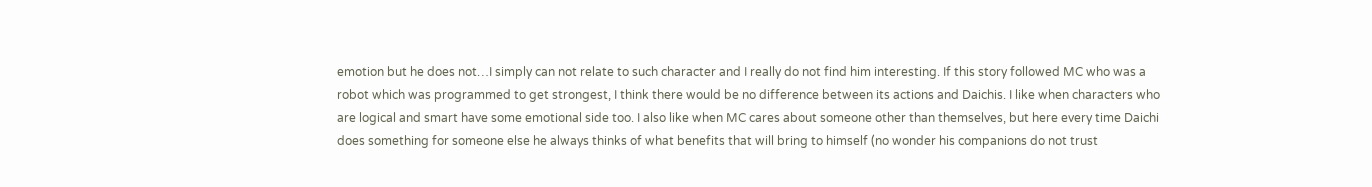emotion but he does not…I simply can not relate to such character and I really do not find him interesting. If this story followed MC who was a robot which was programmed to get strongest, I think there would be no difference between its actions and Daichis. I like when characters who are logical and smart have some emotional side too. I also like when MC cares about someone other than themselves, but here every time Daichi does something for someone else he always thinks of what benefits that will bring to himself (no wonder his companions do not trust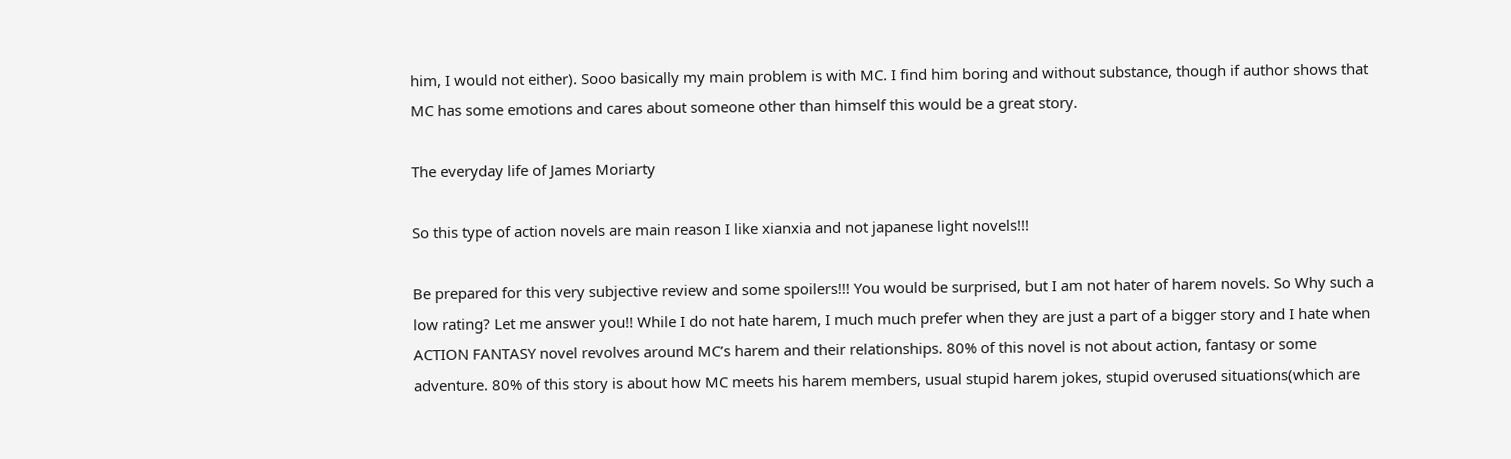him, I would not either). Sooo basically my main problem is with MC. I find him boring and without substance, though if author shows that MC has some emotions and cares about someone other than himself this would be a great story.

The everyday life of James Moriarty

So this type of action novels are main reason I like xianxia and not japanese light novels!!!

Be prepared for this very subjective review and some spoilers!!! You would be surprised, but I am not hater of harem novels. So Why such a low rating? Let me answer you!! While I do not hate harem, I much much prefer when they are just a part of a bigger story and I hate when ACTION FANTASY novel revolves around MC’s harem and their relationships. 80% of this novel is not about action, fantasy or some adventure. 80% of this story is about how MC meets his harem members, usual stupid harem jokes, stupid overused situations(which are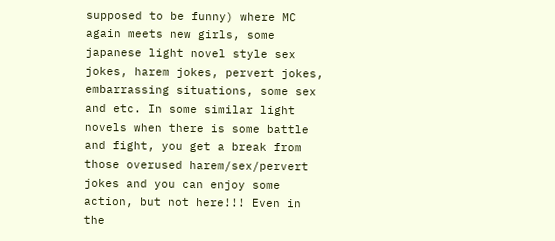supposed to be funny) where MC again meets new girls, some japanese light novel style sex jokes, harem jokes, pervert jokes, embarrassing situations, some sex and etc. In some similar light novels when there is some battle and fight, you get a break from those overused harem/sex/pervert jokes and you can enjoy some action, but not here!!! Even in the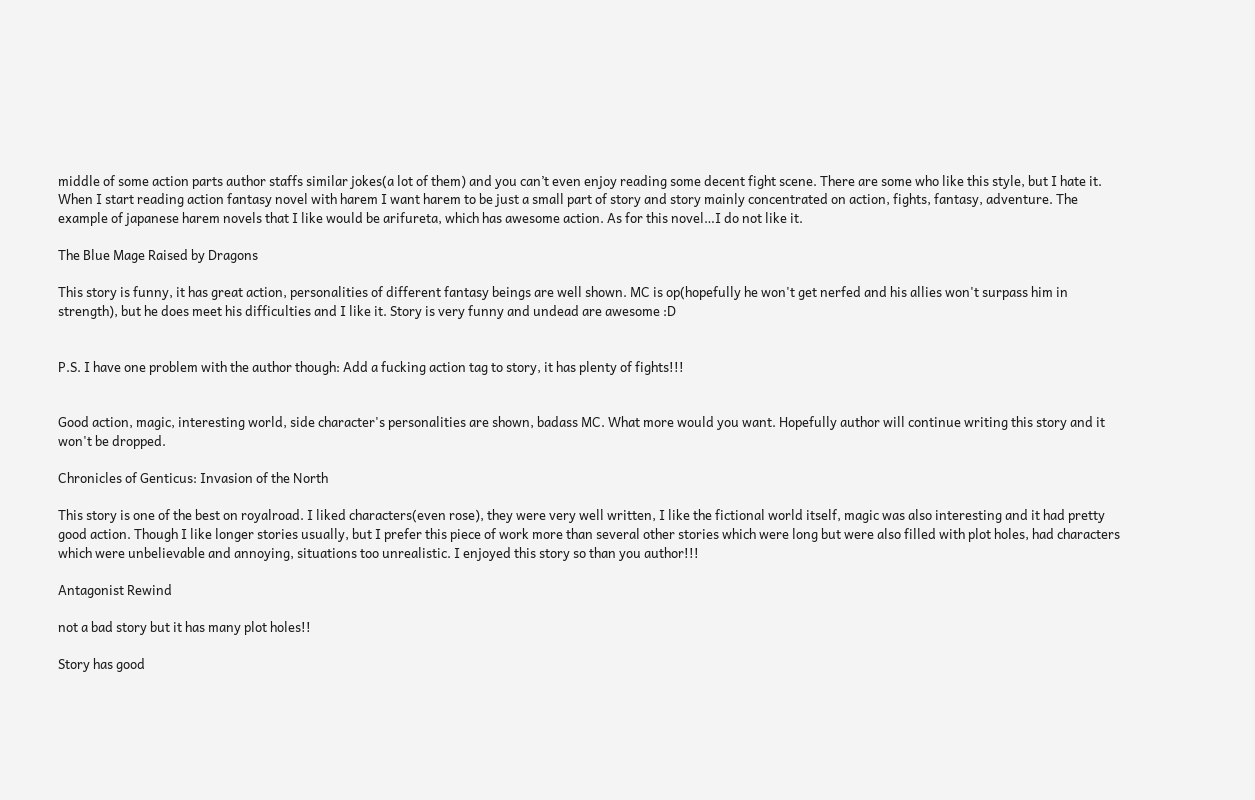middle of some action parts author staffs similar jokes(a lot of them) and you can’t even enjoy reading some decent fight scene. There are some who like this style, but I hate it. When I start reading action fantasy novel with harem I want harem to be just a small part of story and story mainly concentrated on action, fights, fantasy, adventure. The example of japanese harem novels that I like would be arifureta, which has awesome action. As for this novel…I do not like it.

The Blue Mage Raised by Dragons

This story is funny, it has great action, personalities of different fantasy beings are well shown. MC is op(hopefully he won't get nerfed and his allies won't surpass him in strength), but he does meet his difficulties and I like it. Story is very funny and undead are awesome :D


P.S. I have one problem with the author though: Add a fucking action tag to story, it has plenty of fights!!!


Good action, magic, interesting world, side character's personalities are shown, badass MC. What more would you want. Hopefully author will continue writing this story and it won't be dropped.

Chronicles of Genticus: Invasion of the North

This story is one of the best on royalroad. I liked characters(even rose), they were very well written, I like the fictional world itself, magic was also interesting and it had pretty good action. Though I like longer stories usually, but I prefer this piece of work more than several other stories which were long but were also filled with plot holes, had characters which were unbelievable and annoying, situations too unrealistic. I enjoyed this story so than you author!!!

Antagonist Rewind

not a bad story but it has many plot holes!!

Story has good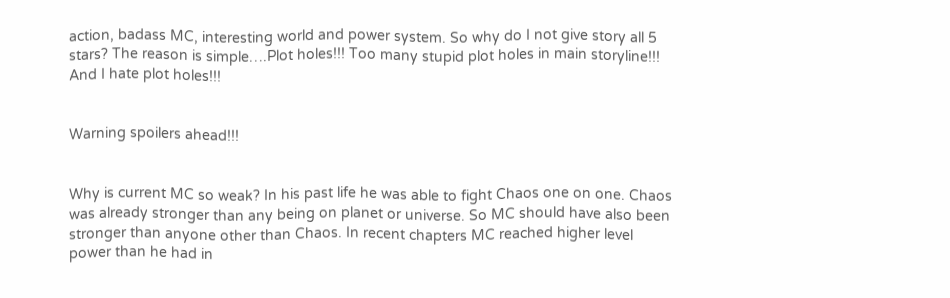action, badass MC, interesting world and power system. So why do I not give story all 5 stars? The reason is simple….Plot holes!!! Too many stupid plot holes in main storyline!!! And I hate plot holes!!!


Warning spoilers ahead!!!


Why is current MC so weak? In his past life he was able to fight Chaos one on one. Chaos was already stronger than any being on planet or universe. So MC should have also been stronger than anyone other than Chaos. In recent chapters MC reached higher level power than he had in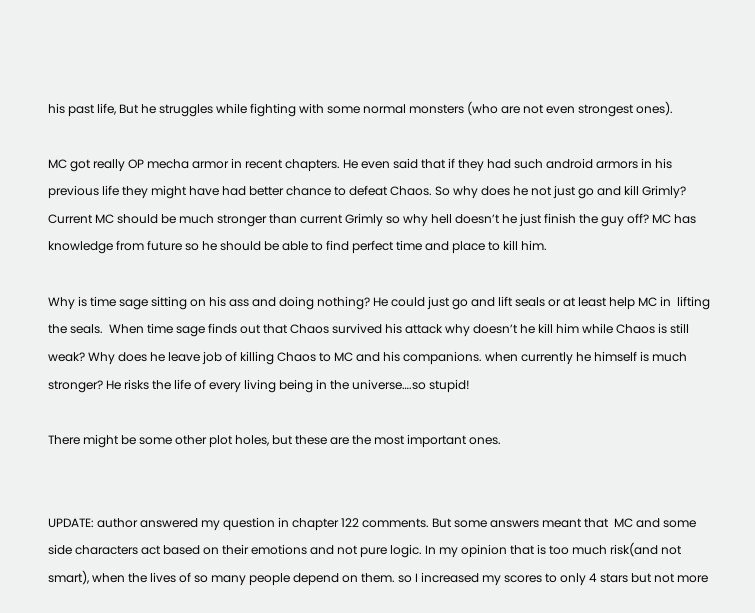his past life, But he struggles while fighting with some normal monsters (who are not even strongest ones).

MC got really OP mecha armor in recent chapters. He even said that if they had such android armors in his previous life they might have had better chance to defeat Chaos. So why does he not just go and kill Grimly? Current MC should be much stronger than current Grimly so why hell doesn’t he just finish the guy off? MC has knowledge from future so he should be able to find perfect time and place to kill him.

Why is time sage sitting on his ass and doing nothing? He could just go and lift seals or at least help MC in  lifting the seals.  When time sage finds out that Chaos survived his attack why doesn’t he kill him while Chaos is still weak? Why does he leave job of killing Chaos to MC and his companions. when currently he himself is much stronger? He risks the life of every living being in the universe….so stupid!

There might be some other plot holes, but these are the most important ones.


UPDATE: author answered my question in chapter 122 comments. But some answers meant that  MC and some side characters act based on their emotions and not pure logic. In my opinion that is too much risk(and not smart), when the lives of so many people depend on them. so I increased my scores to only 4 stars but not more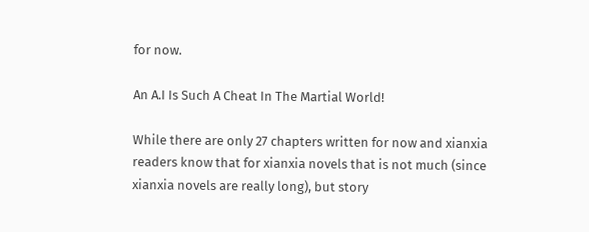for now.

An A.I Is Such A Cheat In The Martial World!

While there are only 27 chapters written for now and xianxia readers know that for xianxia novels that is not much (since xianxia novels are really long), but story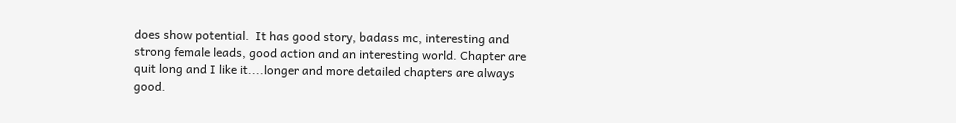does show potential.  It has good story, badass mc, interesting and strong female leads, good action and an interesting world. Chapter are quit long and I like it....longer and more detailed chapters are always good.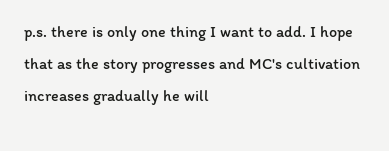p.s. there is only one thing I want to add. I hope that as the story progresses and MC's cultivation increases gradually he will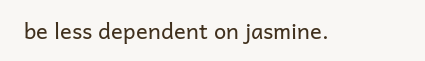be less dependent on jasmine.